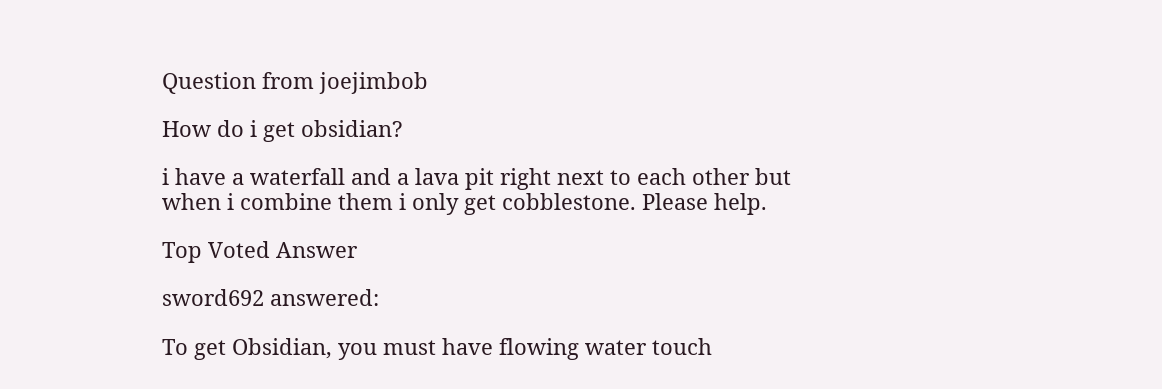Question from joejimbob

How do i get obsidian?

i have a waterfall and a lava pit right next to each other but when i combine them i only get cobblestone. Please help.

Top Voted Answer

sword692 answered:

To get Obsidian, you must have flowing water touch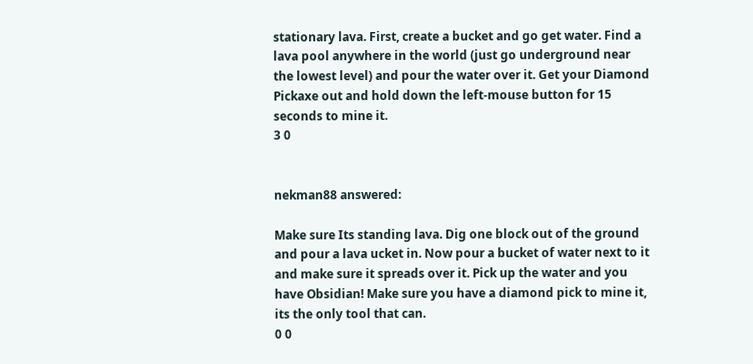stationary lava. First, create a bucket and go get water. Find a lava pool anywhere in the world (just go underground near the lowest level) and pour the water over it. Get your Diamond Pickaxe out and hold down the left-mouse button for 15 seconds to mine it.
3 0


nekman88 answered:

Make sure Its standing lava. Dig one block out of the ground and pour a lava ucket in. Now pour a bucket of water next to it and make sure it spreads over it. Pick up the water and you have Obsidian! Make sure you have a diamond pick to mine it, its the only tool that can.
0 0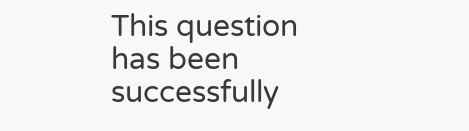This question has been successfully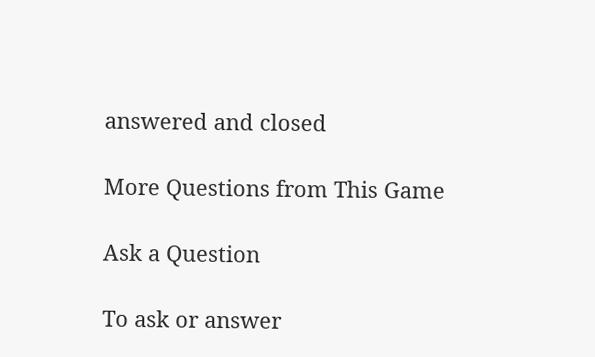answered and closed

More Questions from This Game

Ask a Question

To ask or answer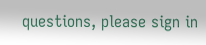questions, please sign in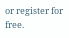or register for free.